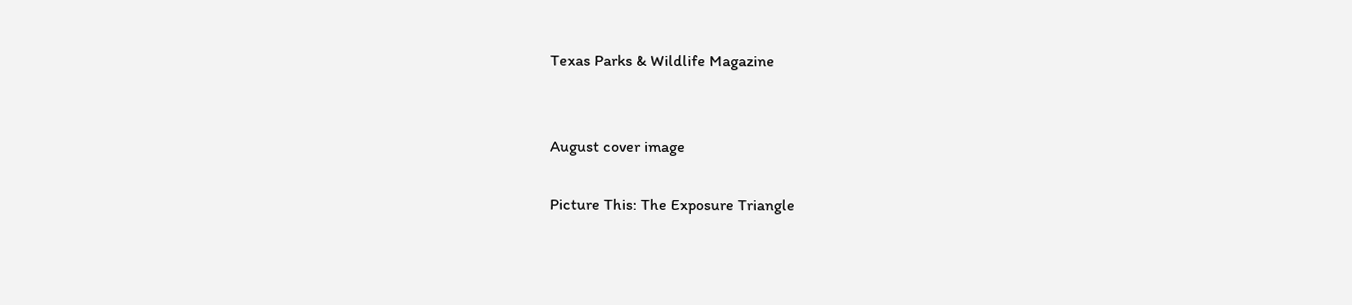Texas Parks & Wildlife Magazine


August cover image

Picture This: The Exposure Triangle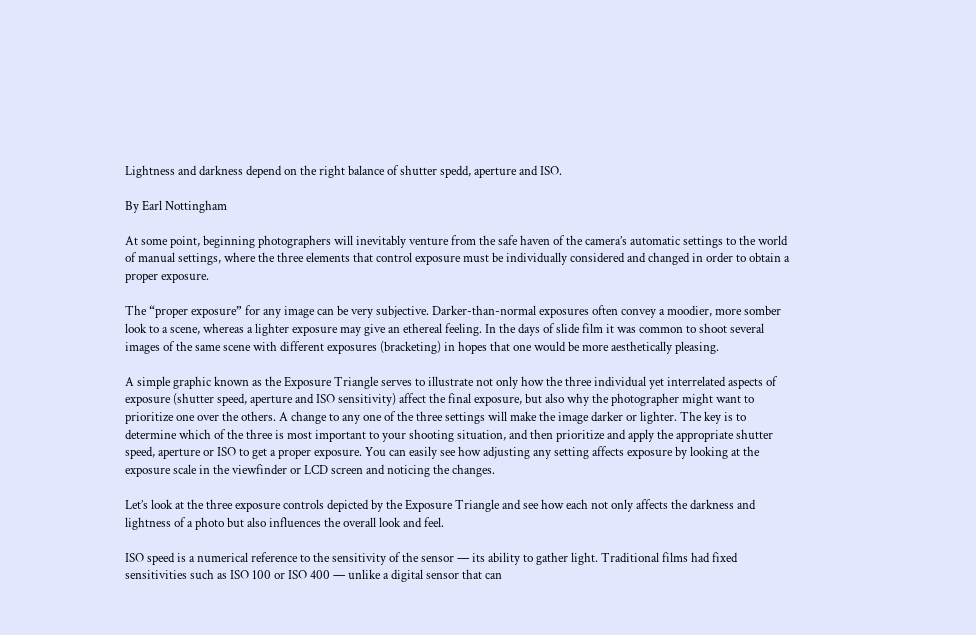Lightness and darkness depend on the right balance of shutter spedd, aperture and ISO.

By Earl Nottingham

At some point, beginning photographers will inevitably venture from the safe haven of the camera’s automatic settings to the world of manual settings, where the three elements that control exposure must be individually considered and changed in order to obtain a proper exposure.

The “proper exposure” for any image can be very subjective. Darker-than-normal exposures often convey a moodier, more somber look to a scene, whereas a lighter exposure may give an ethereal feeling. In the days of slide film it was common to shoot several images of the same scene with different exposures (bracketing) in hopes that one would be more aesthetically pleasing.

A simple graphic known as the Exposure Triangle serves to illustrate not only how the three individual yet interrelated aspects of exposure (shutter speed, aperture and ISO sensitivity) affect the final exposure, but also why the photographer might want to prioritize one over the others. A change to any one of the three settings will make the image darker or lighter. The key is to determine which of the three is most important to your shooting situation, and then prioritize and apply the appropriate shutter speed, aperture or ISO to get a proper exposure. You can easily see how adjusting any setting affects exposure by looking at the exposure scale in the viewfinder or LCD screen and noticing the changes.

Let’s look at the three exposure controls depicted by the Exposure Triangle and see how each not only affects the darkness and lightness of a photo but also influences the overall look and feel.

ISO speed is a numerical reference to the sensitivity of the sensor — its ability to gather light. Traditional films had fixed sensitivities such as ISO 100 or ISO 400 — unlike a digital sensor that can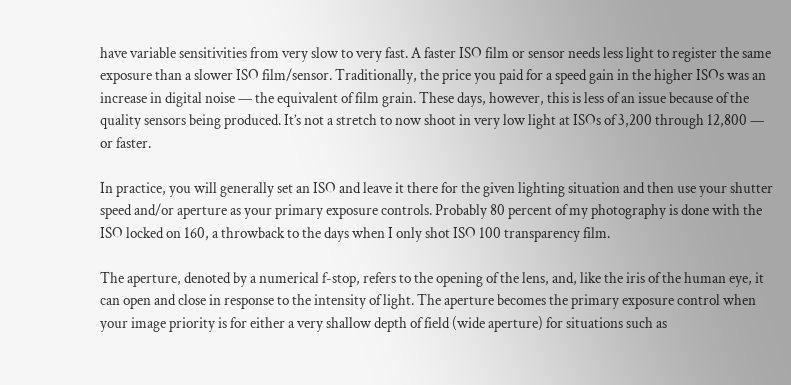have variable sensitivities from very slow to very fast. A faster ISO film or sensor needs less light to register the same exposure than a slower ISO film/sensor. Traditionally, the price you paid for a speed gain in the higher ISOs was an increase in digital noise — the equivalent of film grain. These days, however, this is less of an issue because of the quality sensors being produced. It’s not a stretch to now shoot in very low light at ISOs of 3,200 through 12,800 — or faster.

In practice, you will generally set an ISO and leave it there for the given lighting situation and then use your shutter speed and/or aperture as your primary exposure controls. Probably 80 percent of my photography is done with the ISO locked on 160, a throwback to the days when I only shot ISO 100 transparency film.

The aperture, denoted by a numerical f-stop, refers to the opening of the lens, and, like the iris of the human eye, it can open and close in response to the intensity of light. The aperture becomes the primary exposure control when your image priority is for either a very shallow depth of field (wide aperture) for situations such as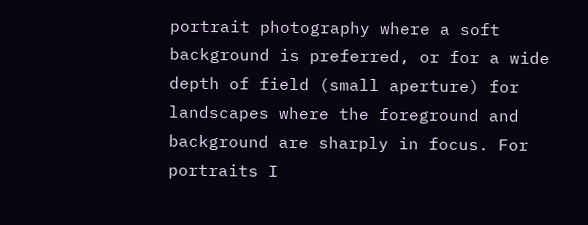portrait photography where a soft background is preferred, or for a wide depth of field (small aperture) for landscapes where the foreground and background are sharply in focus. For portraits I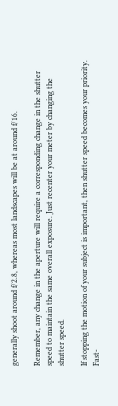generally shoot around f/2.8, whereas most landscapes will be at around f/16.

Remember, any change in the aperture will require a corresponding change in the shutter speed to maintain the same overall exposure. Just recenter your meter by changing the shutter speed.

If stopping the motion of your subject is important, then shutter speed becomes your priority. Fast-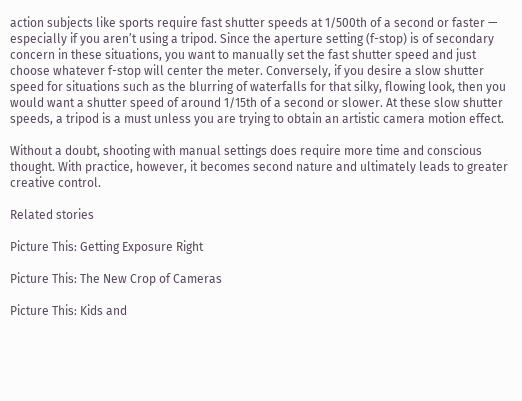action subjects like sports require fast shutter speeds at 1/500th of a second or faster — especially if you aren’t using a tripod. Since the aperture setting (f-stop) is of secondary concern in these situations, you want to manually set the fast shutter speed and just choose whatever f-stop will center the meter. Conversely, if you desire a slow shutter speed for situations such as the blurring of waterfalls for that silky, flowing look, then you would want a shutter speed of around 1/15th of a second or slower. At these slow shutter speeds, a tripod is a must unless you are trying to obtain an artistic camera motion effect.

Without a doubt, shooting with manual settings does require more time and conscious thought. With practice, however, it becomes second nature and ultimately leads to greater creative control.

Related stories

Picture This: Getting Exposure Right

Picture This: The New Crop of Cameras

Picture This: Kids and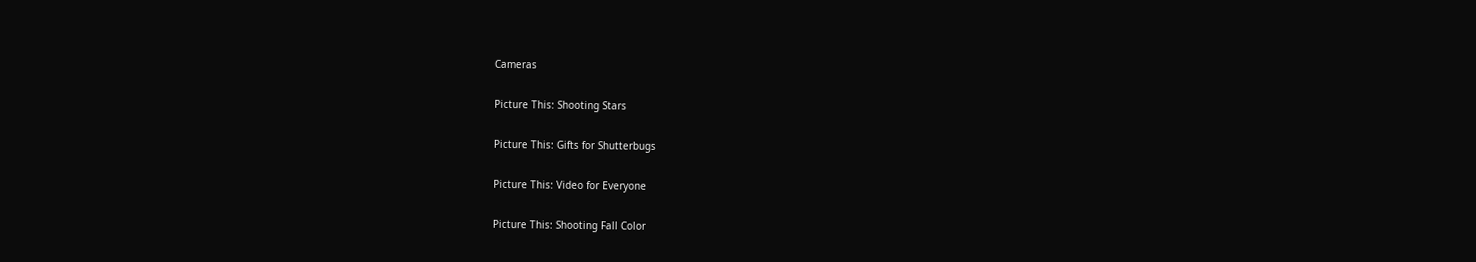Cameras

Picture This: Shooting Stars

Picture This: Gifts for Shutterbugs

Picture This: Video for Everyone

Picture This: Shooting Fall Color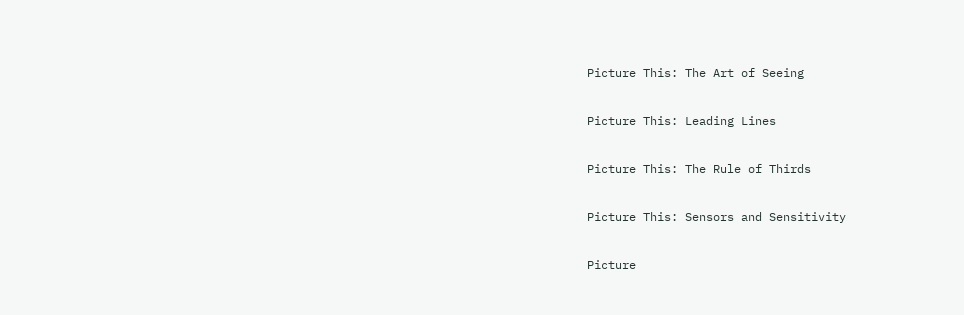Picture This: The Art of Seeing

Picture This: Leading Lines

Picture This: The Rule of Thirds

Picture This: Sensors and Sensitivity

Picture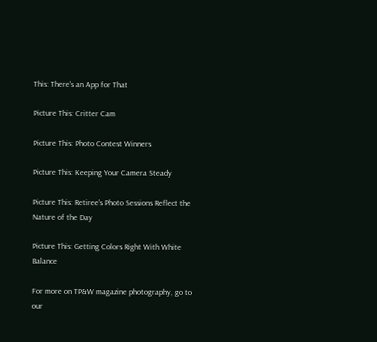This: There's an App for That

Picture This: Critter Cam

Picture This: Photo Contest Winners

Picture This: Keeping Your Camera Steady

Picture This: Retiree's Photo Sessions Reflect the Nature of the Day

Picture This: Getting Colors Right With White Balance

For more on TP&W magazine photography, go to our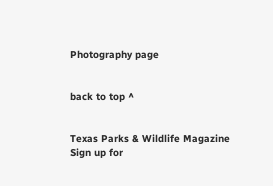Photography page


back to top ^


Texas Parks & Wildlife Magazine
Sign up for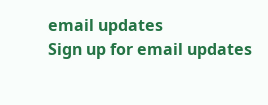email updates
Sign up for email updates